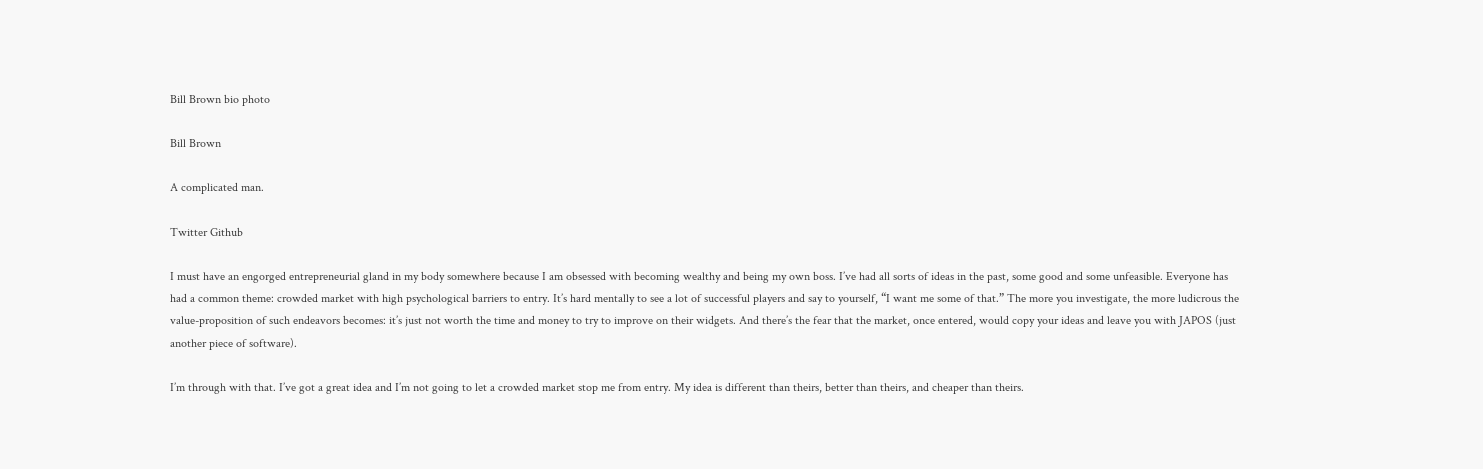Bill Brown bio photo

Bill Brown

A complicated man.

Twitter Github

I must have an engorged entrepreneurial gland in my body somewhere because I am obsessed with becoming wealthy and being my own boss. I’ve had all sorts of ideas in the past, some good and some unfeasible. Everyone has had a common theme: crowded market with high psychological barriers to entry. It’s hard mentally to see a lot of successful players and say to yourself, “I want me some of that.” The more you investigate, the more ludicrous the value-proposition of such endeavors becomes: it’s just not worth the time and money to try to improve on their widgets. And there’s the fear that the market, once entered, would copy your ideas and leave you with JAPOS (just another piece of software).

I’m through with that. I’ve got a great idea and I’m not going to let a crowded market stop me from entry. My idea is different than theirs, better than theirs, and cheaper than theirs.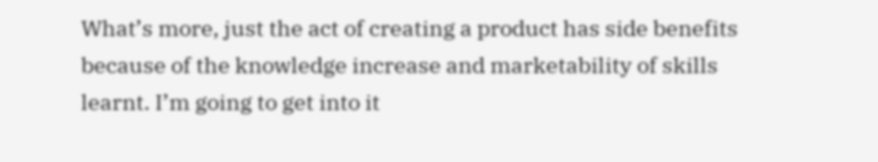What’s more, just the act of creating a product has side benefits because of the knowledge increase and marketability of skills learnt. I’m going to get into it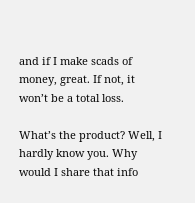and if I make scads of money, great. If not, it won’t be a total loss.

What’s the product? Well, I hardly know you. Why would I share that info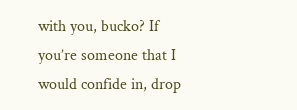with you, bucko? If you’re someone that I would confide in, drop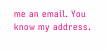me an email. You know my address.